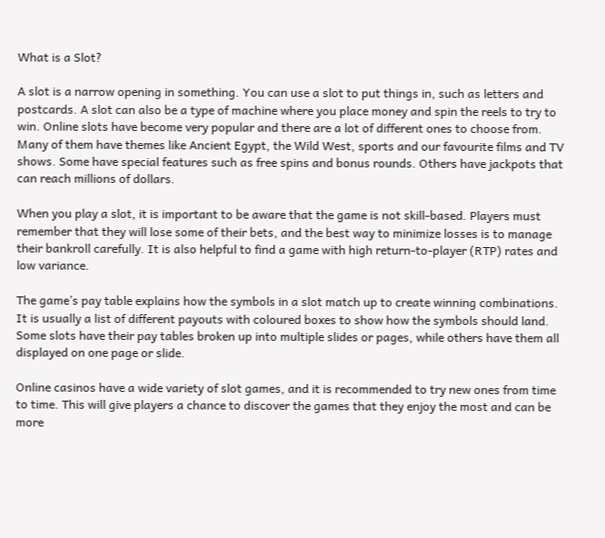What is a Slot?

A slot is a narrow opening in something. You can use a slot to put things in, such as letters and postcards. A slot can also be a type of machine where you place money and spin the reels to try to win. Online slots have become very popular and there are a lot of different ones to choose from. Many of them have themes like Ancient Egypt, the Wild West, sports and our favourite films and TV shows. Some have special features such as free spins and bonus rounds. Others have jackpots that can reach millions of dollars.

When you play a slot, it is important to be aware that the game is not skill-based. Players must remember that they will lose some of their bets, and the best way to minimize losses is to manage their bankroll carefully. It is also helpful to find a game with high return-to-player (RTP) rates and low variance.

The game’s pay table explains how the symbols in a slot match up to create winning combinations. It is usually a list of different payouts with coloured boxes to show how the symbols should land. Some slots have their pay tables broken up into multiple slides or pages, while others have them all displayed on one page or slide.

Online casinos have a wide variety of slot games, and it is recommended to try new ones from time to time. This will give players a chance to discover the games that they enjoy the most and can be more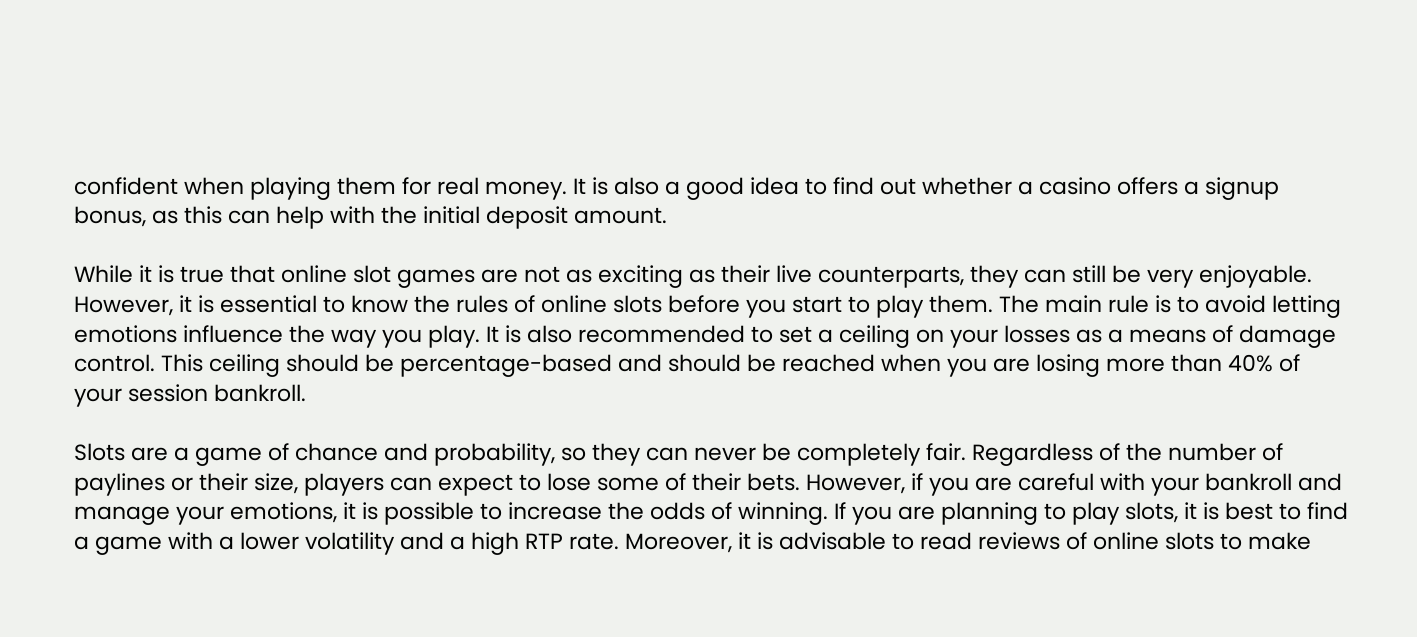confident when playing them for real money. It is also a good idea to find out whether a casino offers a signup bonus, as this can help with the initial deposit amount.

While it is true that online slot games are not as exciting as their live counterparts, they can still be very enjoyable. However, it is essential to know the rules of online slots before you start to play them. The main rule is to avoid letting emotions influence the way you play. It is also recommended to set a ceiling on your losses as a means of damage control. This ceiling should be percentage-based and should be reached when you are losing more than 40% of your session bankroll.

Slots are a game of chance and probability, so they can never be completely fair. Regardless of the number of paylines or their size, players can expect to lose some of their bets. However, if you are careful with your bankroll and manage your emotions, it is possible to increase the odds of winning. If you are planning to play slots, it is best to find a game with a lower volatility and a high RTP rate. Moreover, it is advisable to read reviews of online slots to make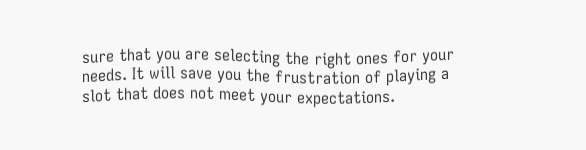sure that you are selecting the right ones for your needs. It will save you the frustration of playing a slot that does not meet your expectations.